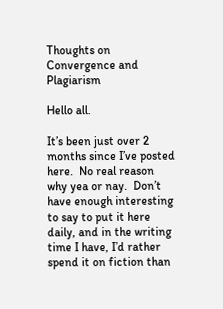Thoughts on Convergence and Plagiarism

Hello all.

It’s been just over 2 months since I’ve posted here.  No real reason why yea or nay.  Don’t have enough interesting to say to put it here daily, and in the writing time I have, I’d rather spend it on fiction than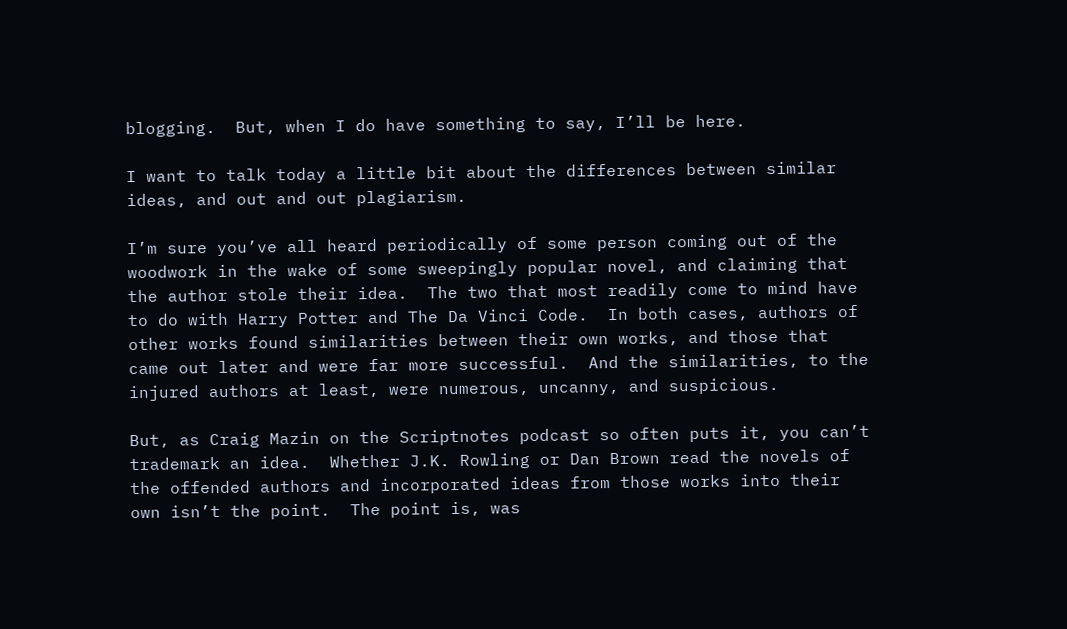blogging.  But, when I do have something to say, I’ll be here.

I want to talk today a little bit about the differences between similar ideas, and out and out plagiarism.

I’m sure you’ve all heard periodically of some person coming out of the woodwork in the wake of some sweepingly popular novel, and claiming that the author stole their idea.  The two that most readily come to mind have to do with Harry Potter and The Da Vinci Code.  In both cases, authors of other works found similarities between their own works, and those that came out later and were far more successful.  And the similarities, to the injured authors at least, were numerous, uncanny, and suspicious.

But, as Craig Mazin on the Scriptnotes podcast so often puts it, you can’t trademark an idea.  Whether J.K. Rowling or Dan Brown read the novels of the offended authors and incorporated ideas from those works into their own isn’t the point.  The point is, was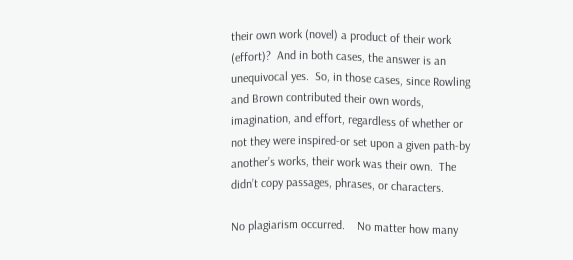their own work (novel) a product of their work (effort)?  And in both cases, the answer is an unequivocal yes.  So, in those cases, since Rowling and Brown contributed their own words, imagination, and effort, regardless of whether or not they were inspired-or set upon a given path-by another’s works, their work was their own.  The didn’t copy passages, phrases, or characters.

No plagiarism occurred.    No matter how many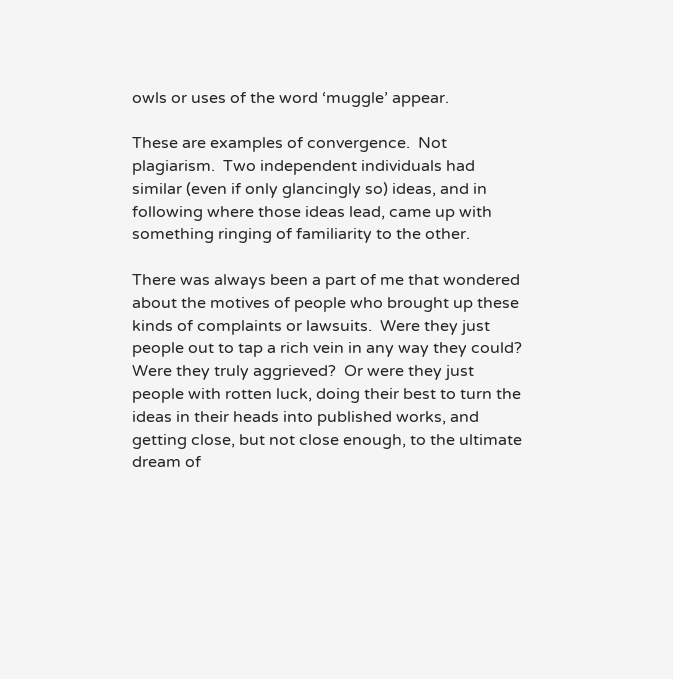owls or uses of the word ‘muggle’ appear.

These are examples of convergence.  Not plagiarism.  Two independent individuals had similar (even if only glancingly so) ideas, and in following where those ideas lead, came up with something ringing of familiarity to the other.

There was always been a part of me that wondered about the motives of people who brought up these kinds of complaints or lawsuits.  Were they just people out to tap a rich vein in any way they could?  Were they truly aggrieved?  Or were they just people with rotten luck, doing their best to turn the ideas in their heads into published works, and getting close, but not close enough, to the ultimate dream of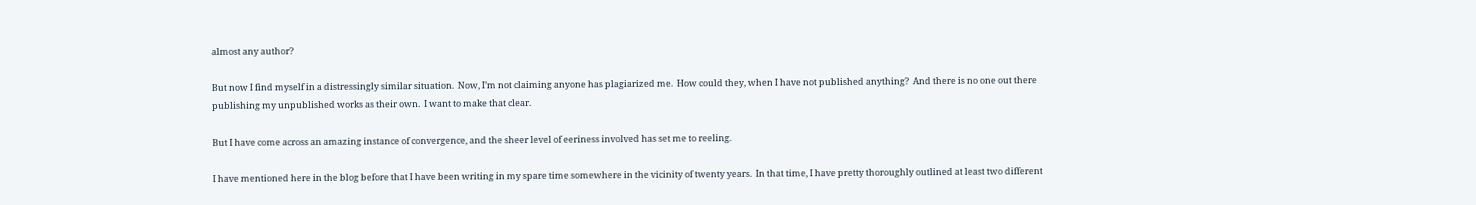almost any author?

But now I find myself in a distressingly similar situation.  Now, I’m not claiming anyone has plagiarized me.  How could they, when I have not published anything?  And there is no one out there publishing my unpublished works as their own.  I want to make that clear.

But I have come across an amazing instance of convergence, and the sheer level of eeriness involved has set me to reeling.

I have mentioned here in the blog before that I have been writing in my spare time somewhere in the vicinity of twenty years.  In that time, I have pretty thoroughly outlined at least two different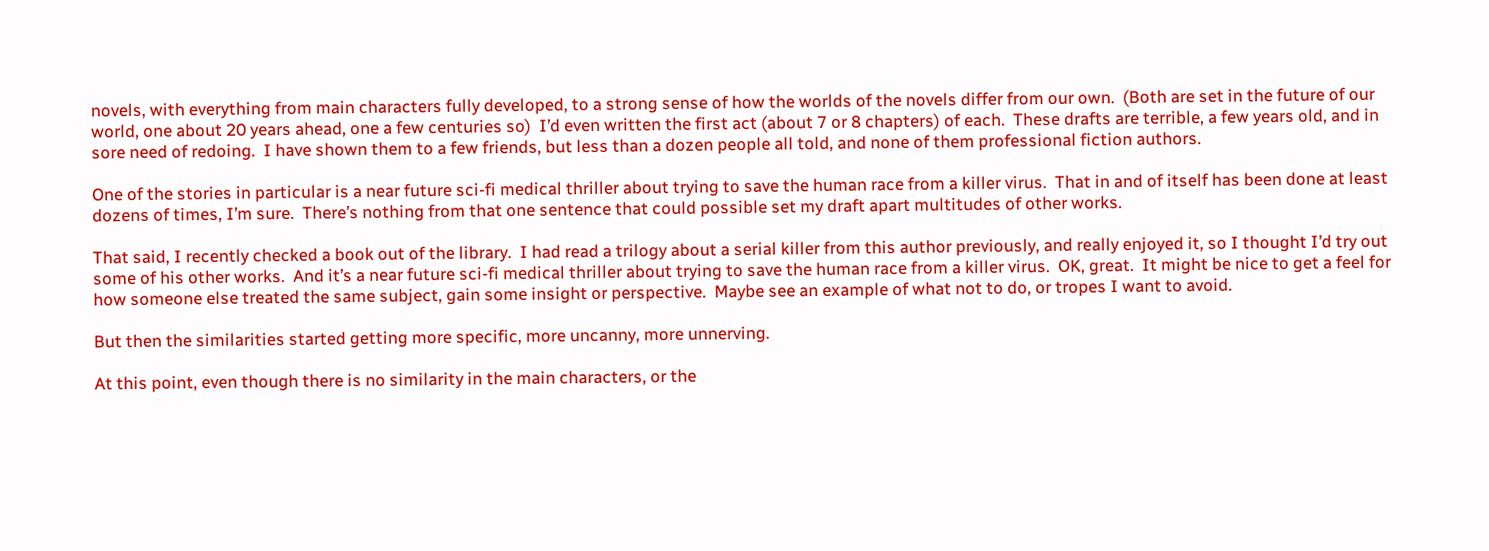novels, with everything from main characters fully developed, to a strong sense of how the worlds of the novels differ from our own.  (Both are set in the future of our world, one about 20 years ahead, one a few centuries so)  I’d even written the first act (about 7 or 8 chapters) of each.  These drafts are terrible, a few years old, and in sore need of redoing.  I have shown them to a few friends, but less than a dozen people all told, and none of them professional fiction authors.

One of the stories in particular is a near future sci-fi medical thriller about trying to save the human race from a killer virus.  That in and of itself has been done at least dozens of times, I’m sure.  There’s nothing from that one sentence that could possible set my draft apart multitudes of other works.

That said, I recently checked a book out of the library.  I had read a trilogy about a serial killer from this author previously, and really enjoyed it, so I thought I’d try out some of his other works.  And it’s a near future sci-fi medical thriller about trying to save the human race from a killer virus.  OK, great.  It might be nice to get a feel for how someone else treated the same subject, gain some insight or perspective.  Maybe see an example of what not to do, or tropes I want to avoid.

But then the similarities started getting more specific, more uncanny, more unnerving.

At this point, even though there is no similarity in the main characters, or the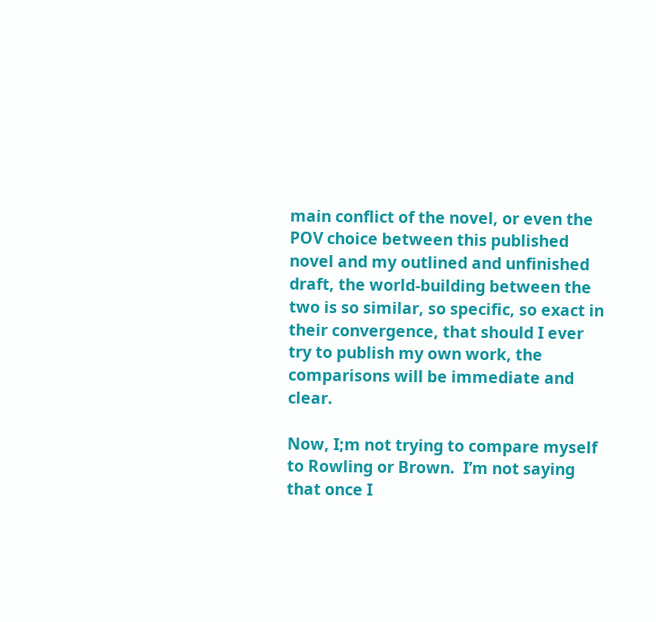main conflict of the novel, or even the POV choice between this published novel and my outlined and unfinished draft, the world-building between the two is so similar, so specific, so exact in their convergence, that should I ever try to publish my own work, the comparisons will be immediate and clear.

Now, I;m not trying to compare myself to Rowling or Brown.  I’m not saying that once I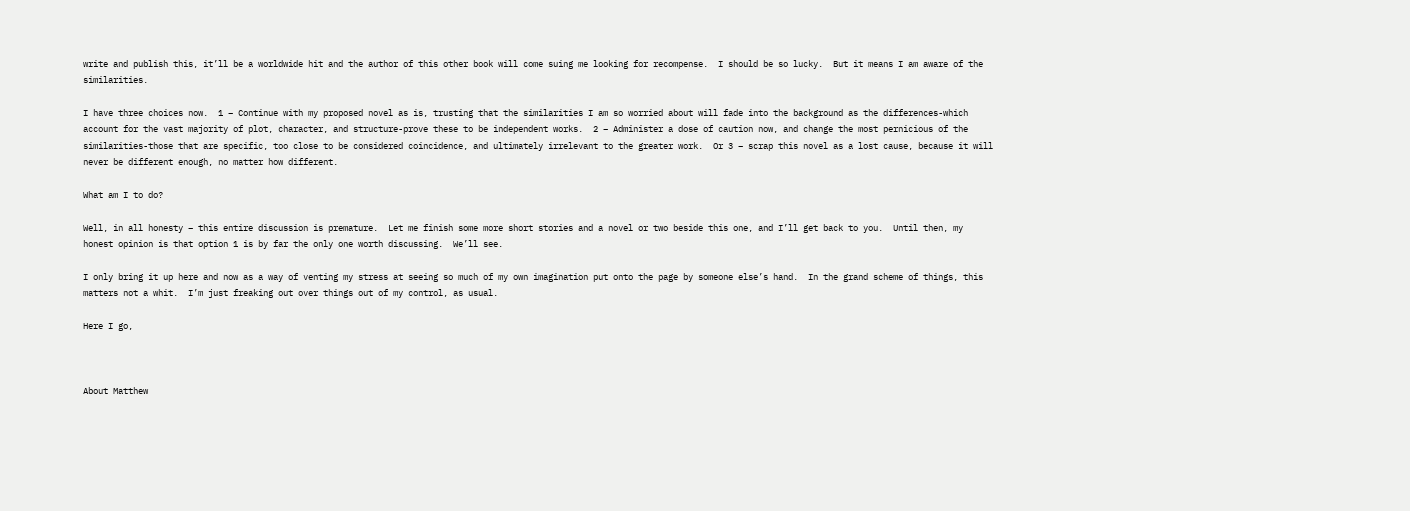write and publish this, it’ll be a worldwide hit and the author of this other book will come suing me looking for recompense.  I should be so lucky.  But it means I am aware of the similarities.

I have three choices now.  1 – Continue with my proposed novel as is, trusting that the similarities I am so worried about will fade into the background as the differences-which account for the vast majority of plot, character, and structure-prove these to be independent works.  2 – Administer a dose of caution now, and change the most pernicious of the similarities-those that are specific, too close to be considered coincidence, and ultimately irrelevant to the greater work.  Or 3 – scrap this novel as a lost cause, because it will never be different enough, no matter how different.

What am I to do?

Well, in all honesty – this entire discussion is premature.  Let me finish some more short stories and a novel or two beside this one, and I’ll get back to you.  Until then, my honest opinion is that option 1 is by far the only one worth discussing.  We’ll see.

I only bring it up here and now as a way of venting my stress at seeing so much of my own imagination put onto the page by someone else’s hand.  In the grand scheme of things, this matters not a whit.  I’m just freaking out over things out of my control, as usual.

Here I go,



About Matthew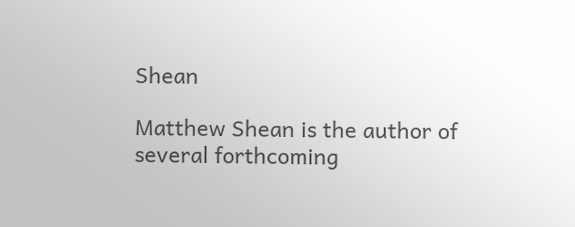Shean

Matthew Shean is the author of several forthcoming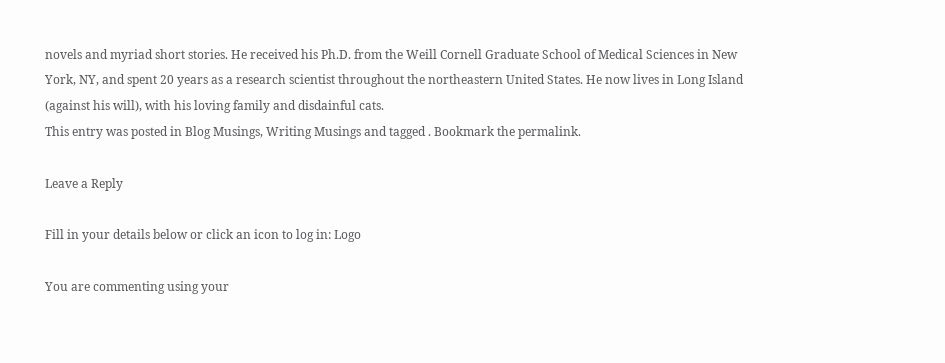novels and myriad short stories. He received his Ph.D. from the Weill Cornell Graduate School of Medical Sciences in New York, NY, and spent 20 years as a research scientist throughout the northeastern United States. He now lives in Long Island (against his will), with his loving family and disdainful cats.
This entry was posted in Blog Musings, Writing Musings and tagged . Bookmark the permalink.

Leave a Reply

Fill in your details below or click an icon to log in: Logo

You are commenting using your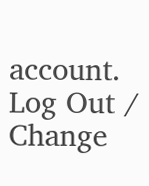account. Log Out /  Change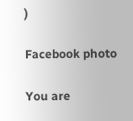)

Facebook photo

You are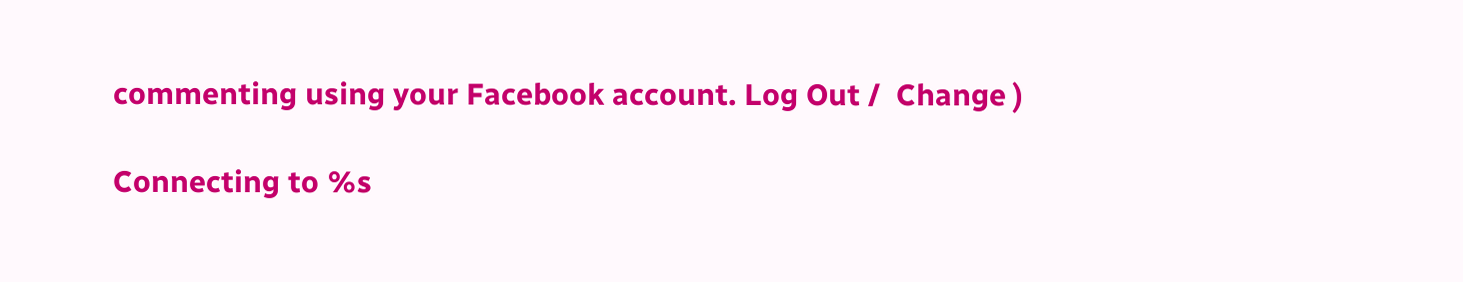commenting using your Facebook account. Log Out /  Change )

Connecting to %s